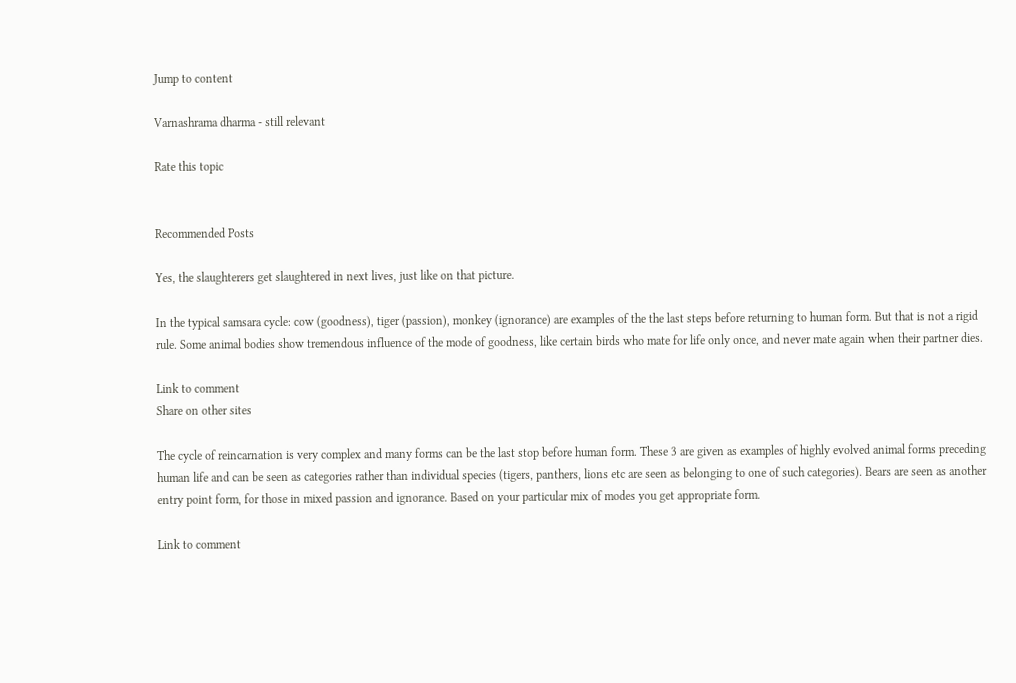Jump to content

Varnashrama dharma - still relevant

Rate this topic


Recommended Posts

Yes, the slaughterers get slaughtered in next lives, just like on that picture.

In the typical samsara cycle: cow (goodness), tiger (passion), monkey (ignorance) are examples of the the last steps before returning to human form. But that is not a rigid rule. Some animal bodies show tremendous influence of the mode of goodness, like certain birds who mate for life only once, and never mate again when their partner dies.

Link to comment
Share on other sites

The cycle of reincarnation is very complex and many forms can be the last stop before human form. These 3 are given as examples of highly evolved animal forms preceding human life and can be seen as categories rather than individual species (tigers, panthers, lions etc are seen as belonging to one of such categories). Bears are seen as another entry point form, for those in mixed passion and ignorance. Based on your particular mix of modes you get appropriate form.

Link to comment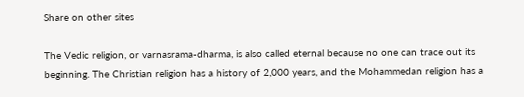Share on other sites

The Vedic religion, or varnasrama-dharma, is also called eternal because no one can trace out its beginning. The Christian religion has a history of 2,000 years, and the Mohammedan religion has a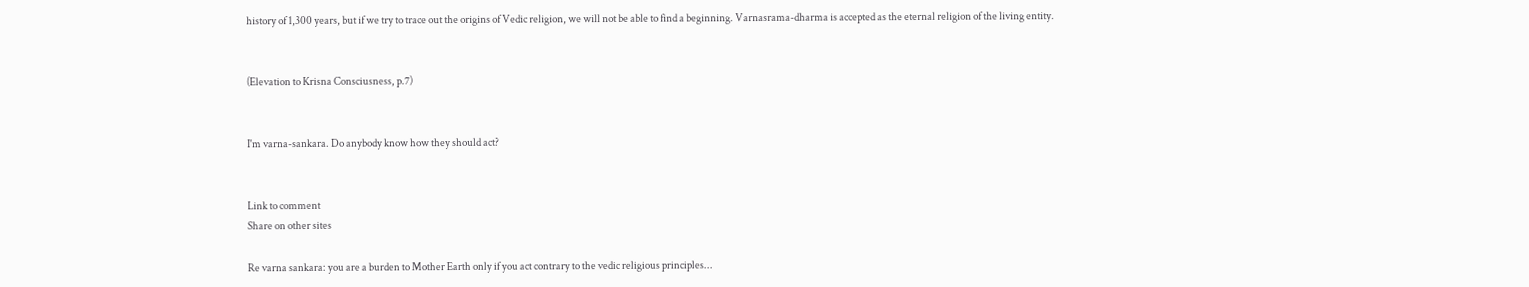history of 1,300 years, but if we try to trace out the origins of Vedic religion, we will not be able to find a beginning. Varnasrama-dharma is accepted as the eternal religion of the living entity.


(Elevation to Krisna Consciusness, p.7)


I'm varna-sankara. Do anybody know how they should act?


Link to comment
Share on other sites

Re varna sankara: you are a burden to Mother Earth only if you act contrary to the vedic religious principles...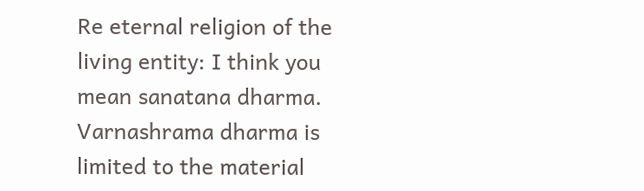Re eternal religion of the living entity: I think you mean sanatana dharma. Varnashrama dharma is limited to the material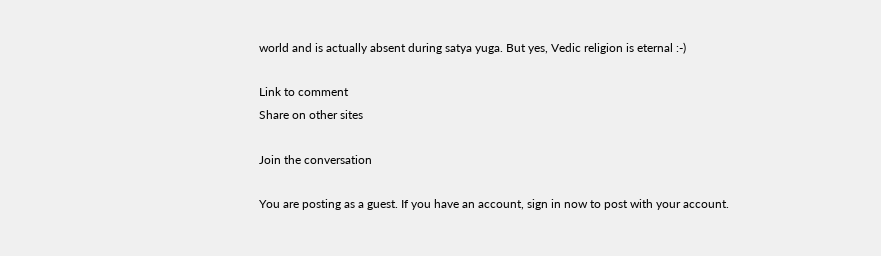world and is actually absent during satya yuga. But yes, Vedic religion is eternal :-)

Link to comment
Share on other sites

Join the conversation

You are posting as a guest. If you have an account, sign in now to post with your account.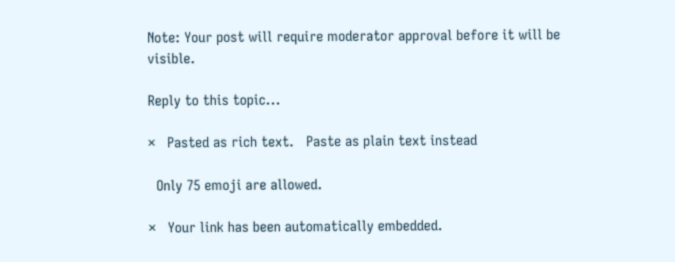Note: Your post will require moderator approval before it will be visible.

Reply to this topic...

×   Pasted as rich text.   Paste as plain text instead

  Only 75 emoji are allowed.

×   Your link has been automatically embedded.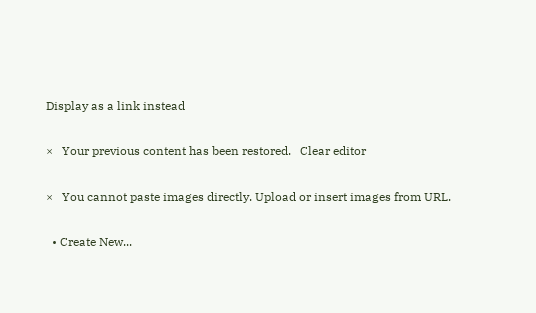Display as a link instead

×   Your previous content has been restored.   Clear editor

×   You cannot paste images directly. Upload or insert images from URL.

  • Create New...